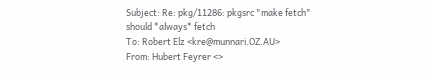Subject: Re: pkg/11286: pkgsrc "make fetch" should *always* fetch
To: Robert Elz <kre@munnari.OZ.AU>
From: Hubert Feyrer <>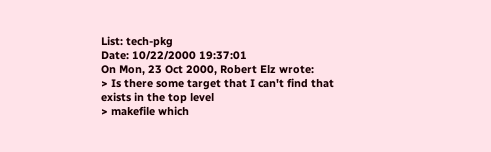List: tech-pkg
Date: 10/22/2000 19:37:01
On Mon, 23 Oct 2000, Robert Elz wrote:
> Is there some target that I can't find that exists in the top level
> makefile which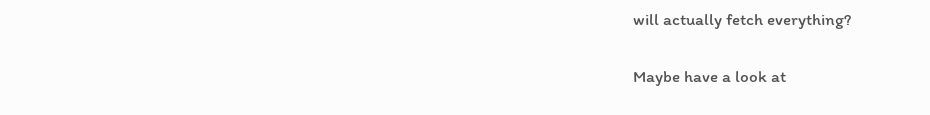will actually fetch everything?

Maybe have a look at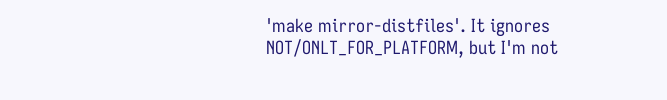'make mirror-distfiles'. It ignores
NOT/ONLT_FOR_PLATFORM, but I'm not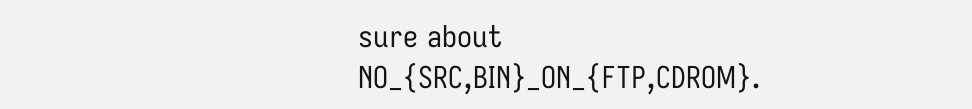sure about NO_{SRC,BIN}_ON_{FTP,CDROM}.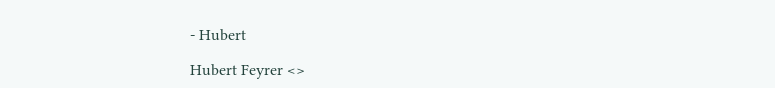- Hubert

Hubert Feyrer <>